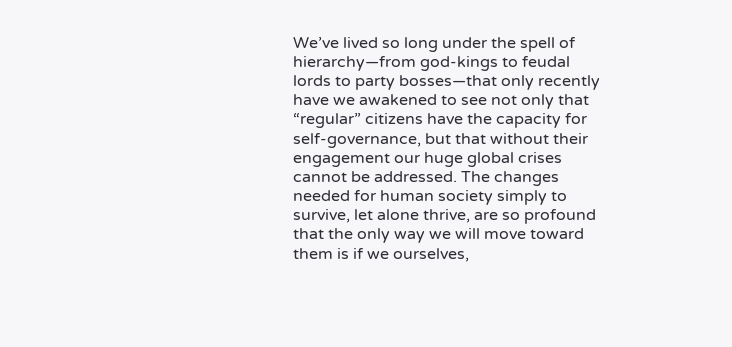We’ve lived so long under the spell of hierarchy—from god-kings to feudal lords to party bosses—that only recently have we awakened to see not only that “regular” citizens have the capacity for self-governance, but that without their engagement our huge global crises cannot be addressed. The changes needed for human society simply to survive, let alone thrive, are so profound that the only way we will move toward them is if we ourselves,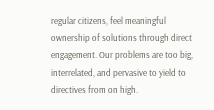regular citizens, feel meaningful ownership of solutions through direct engagement. Our problems are too big, interrelated, and pervasive to yield to directives from on high.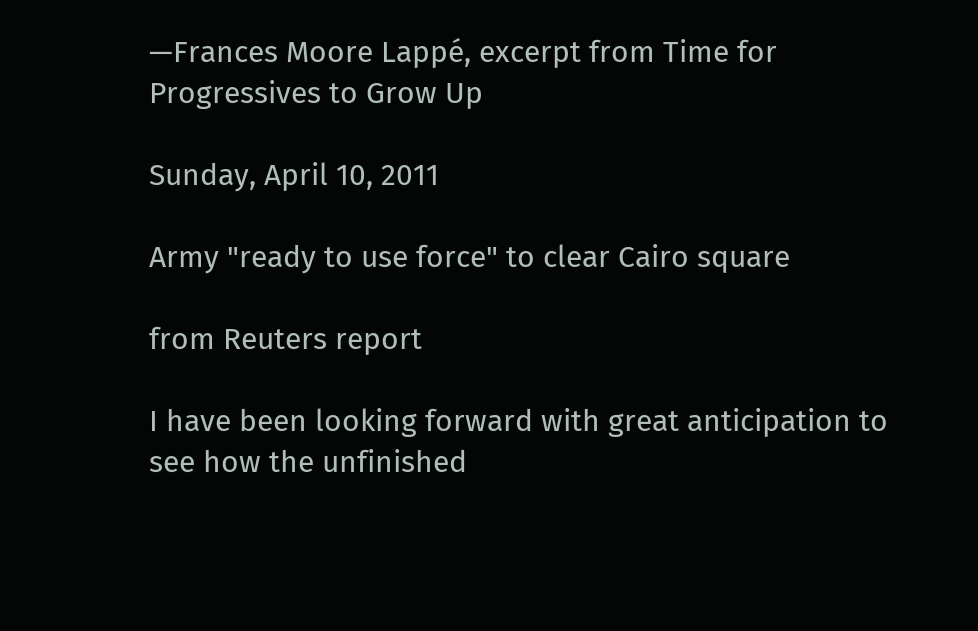—Frances Moore Lappé, excerpt from Time for Progressives to Grow Up

Sunday, April 10, 2011

Army "ready to use force" to clear Cairo square

from Reuters report

I have been looking forward with great anticipation to see how the unfinished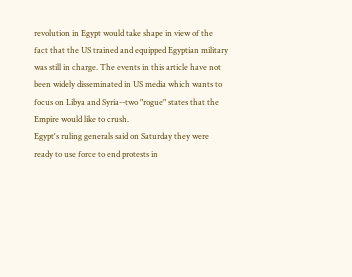revolution in Egypt would take shape in view of the fact that the US trained and equipped Egyptian military was still in charge. The events in this article have not been widely disseminated in US media which wants to focus on Libya and Syria--two "rogue" states that the Empire would like to crush.
Egypt's ruling generals said on Saturday they were ready to use force to end protests in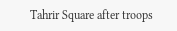Tahrir Square after troops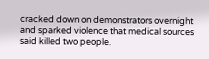cracked down on demonstrators overnight and sparked violence that medical sources said killed two people.